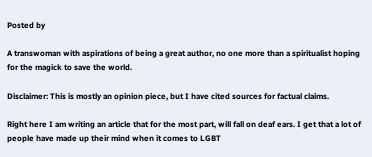Posted by

A transwoman with aspirations of being a great author, no one more than a spiritualist hoping for the magick to save the world.

Disclaimer: This is mostly an opinion piece, but I have cited sources for factual claims.

Right here I am writing an article that for the most part, will fall on deaf ears. I get that a lot of people have made up their mind when it comes to LGBT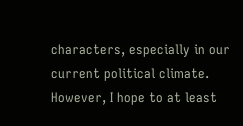characters, especially in our current political climate. However, I hope to at least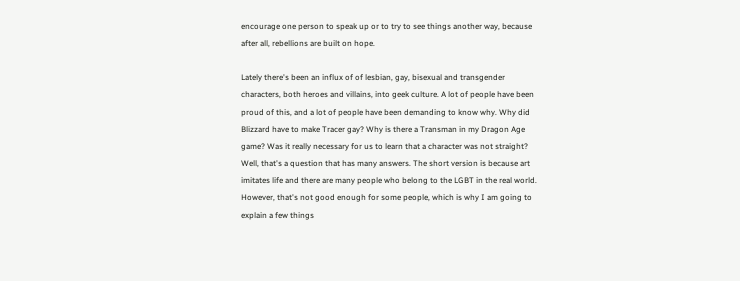encourage one person to speak up or to try to see things another way, because after all, rebellions are built on hope.

Lately there's been an influx of of lesbian, gay, bisexual and transgender characters, both heroes and villains, into geek culture. A lot of people have been proud of this, and a lot of people have been demanding to know why. Why did Blizzard have to make Tracer gay? Why is there a Transman in my Dragon Age game? Was it really necessary for us to learn that a character was not straight? Well, that's a question that has many answers. The short version is because art imitates life and there are many people who belong to the LGBT in the real world. However, that's not good enough for some people, which is why I am going to explain a few things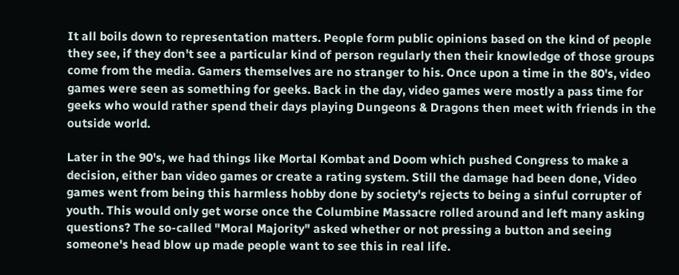It all boils down to representation matters. People form public opinions based on the kind of people they see, if they don't see a particular kind of person regularly then their knowledge of those groups come from the media. Gamers themselves are no stranger to his. Once upon a time in the 80's, video games were seen as something for geeks. Back in the day, video games were mostly a pass time for geeks who would rather spend their days playing Dungeons & Dragons then meet with friends in the outside world.

Later in the 90's, we had things like Mortal Kombat and Doom which pushed Congress to make a decision, either ban video games or create a rating system. Still the damage had been done, Video games went from being this harmless hobby done by society's rejects to being a sinful corrupter of youth. This would only get worse once the Columbine Massacre rolled around and left many asking questions? The so-called "Moral Majority" asked whether or not pressing a button and seeing someone's head blow up made people want to see this in real life.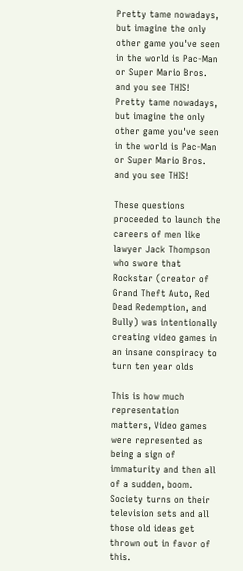Pretty tame nowadays, but imagine the only other game you've seen in the world is Pac-Man or Super Mario Bros. and you see THIS!
Pretty tame nowadays, but imagine the only other game you've seen in the world is Pac-Man or Super Mario Bros. and you see THIS!

These questions proceeded to launch the careers of men like lawyer Jack Thompson who swore that Rockstar (creator of Grand Theft Auto, Red Dead Redemption, and Bully) was intentionally creating video games in an insane conspiracy to turn ten year olds

This is how much representation matters, Video games were represented as being a sign of immaturity and then all of a sudden, boom. Society turns on their television sets and all those old ideas get thrown out in favor of this.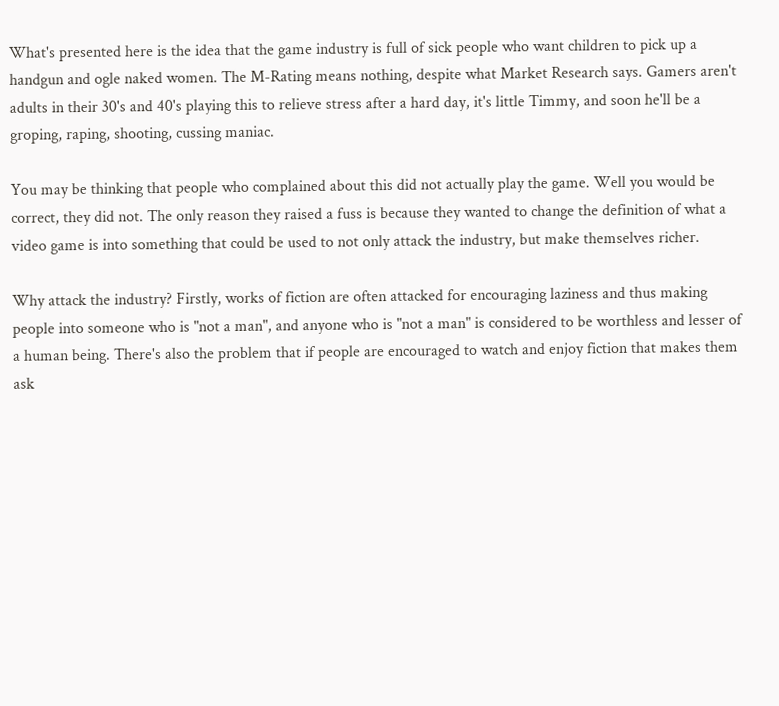What's presented here is the idea that the game industry is full of sick people who want children to pick up a handgun and ogle naked women. The M-Rating means nothing, despite what Market Research says. Gamers aren't adults in their 30's and 40's playing this to relieve stress after a hard day, it's little Timmy, and soon he'll be a groping, raping, shooting, cussing maniac.

You may be thinking that people who complained about this did not actually play the game. Well you would be correct, they did not. The only reason they raised a fuss is because they wanted to change the definition of what a video game is into something that could be used to not only attack the industry, but make themselves richer.

Why attack the industry? Firstly, works of fiction are often attacked for encouraging laziness and thus making people into someone who is "not a man", and anyone who is "not a man" is considered to be worthless and lesser of a human being. There's also the problem that if people are encouraged to watch and enjoy fiction that makes them ask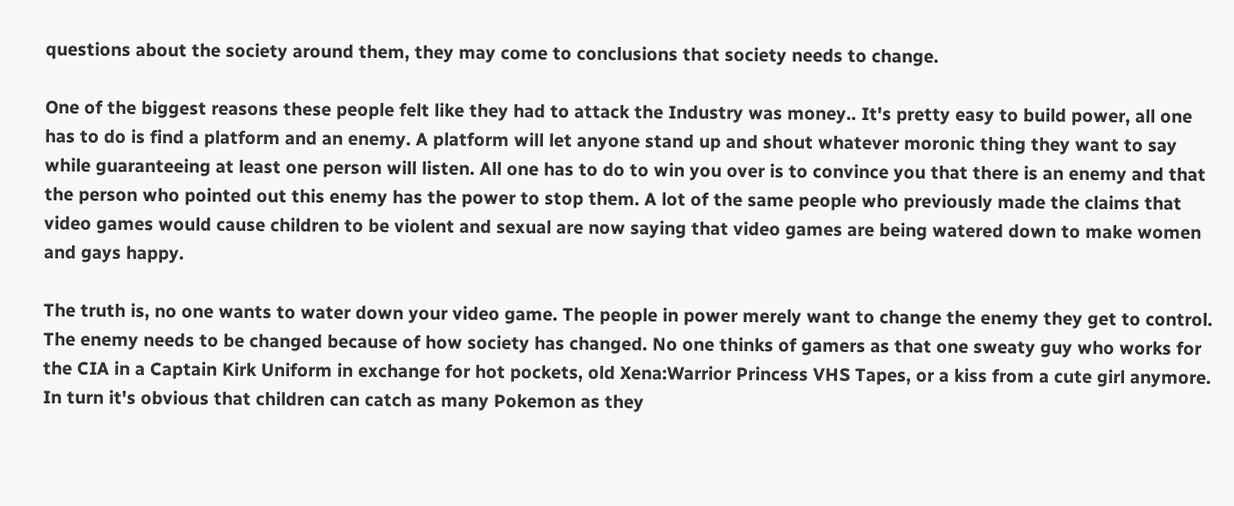questions about the society around them, they may come to conclusions that society needs to change.

One of the biggest reasons these people felt like they had to attack the Industry was money.. It's pretty easy to build power, all one has to do is find a platform and an enemy. A platform will let anyone stand up and shout whatever moronic thing they want to say while guaranteeing at least one person will listen. All one has to do to win you over is to convince you that there is an enemy and that the person who pointed out this enemy has the power to stop them. A lot of the same people who previously made the claims that video games would cause children to be violent and sexual are now saying that video games are being watered down to make women and gays happy.

The truth is, no one wants to water down your video game. The people in power merely want to change the enemy they get to control. The enemy needs to be changed because of how society has changed. No one thinks of gamers as that one sweaty guy who works for the CIA in a Captain Kirk Uniform in exchange for hot pockets, old Xena:Warrior Princess VHS Tapes, or a kiss from a cute girl anymore. In turn it's obvious that children can catch as many Pokemon as they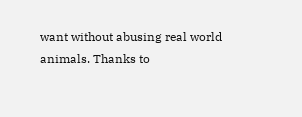want without abusing real world animals. Thanks to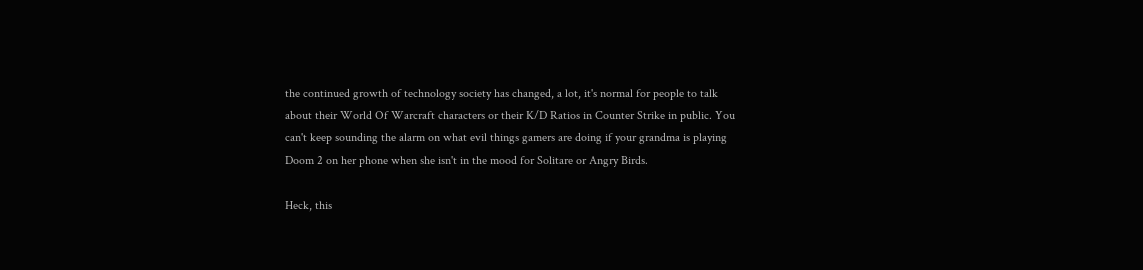the continued growth of technology society has changed, a lot, it's normal for people to talk about their World Of Warcraft characters or their K/D Ratios in Counter Strike in public. You can't keep sounding the alarm on what evil things gamers are doing if your grandma is playing Doom 2 on her phone when she isn't in the mood for Solitare or Angry Birds.

Heck, this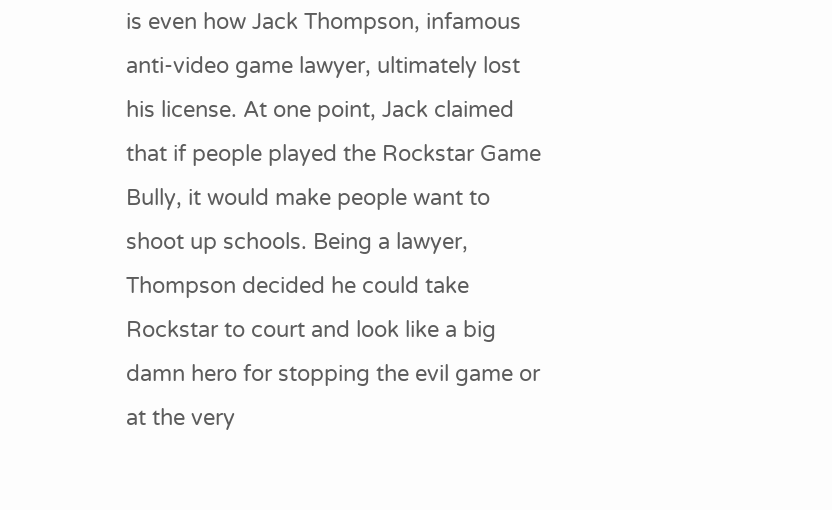is even how Jack Thompson, infamous anti-video game lawyer, ultimately lost his license. At one point, Jack claimed that if people played the Rockstar Game Bully, it would make people want to shoot up schools. Being a lawyer, Thompson decided he could take Rockstar to court and look like a big damn hero for stopping the evil game or at the very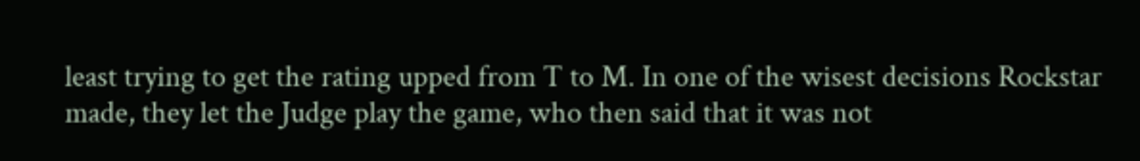least trying to get the rating upped from T to M. In one of the wisest decisions Rockstar made, they let the Judge play the game, who then said that it was not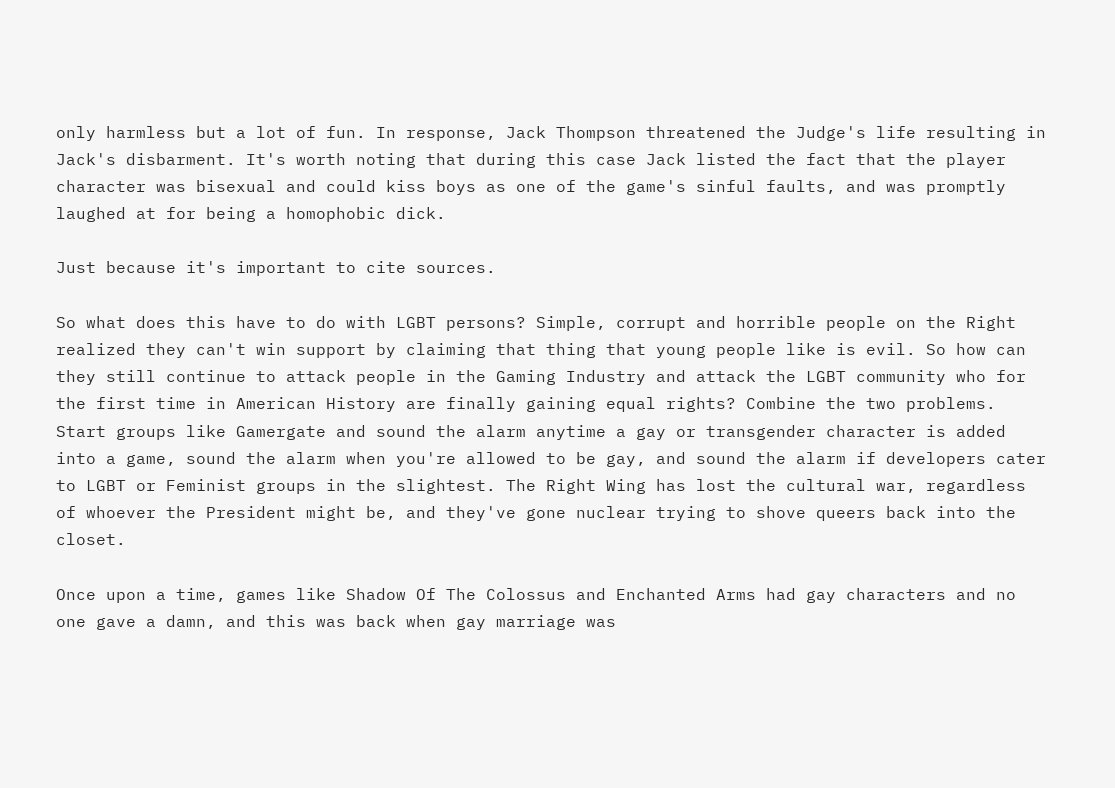only harmless but a lot of fun. In response, Jack Thompson threatened the Judge's life resulting in Jack's disbarment. It's worth noting that during this case Jack listed the fact that the player character was bisexual and could kiss boys as one of the game's sinful faults, and was promptly laughed at for being a homophobic dick.

Just because it's important to cite sources.

So what does this have to do with LGBT persons? Simple, corrupt and horrible people on the Right realized they can't win support by claiming that thing that young people like is evil. So how can they still continue to attack people in the Gaming Industry and attack the LGBT community who for the first time in American History are finally gaining equal rights? Combine the two problems. Start groups like Gamergate and sound the alarm anytime a gay or transgender character is added into a game, sound the alarm when you're allowed to be gay, and sound the alarm if developers cater to LGBT or Feminist groups in the slightest. The Right Wing has lost the cultural war, regardless of whoever the President might be, and they've gone nuclear trying to shove queers back into the closet.

Once upon a time, games like Shadow Of The Colossus and Enchanted Arms had gay characters and no one gave a damn, and this was back when gay marriage was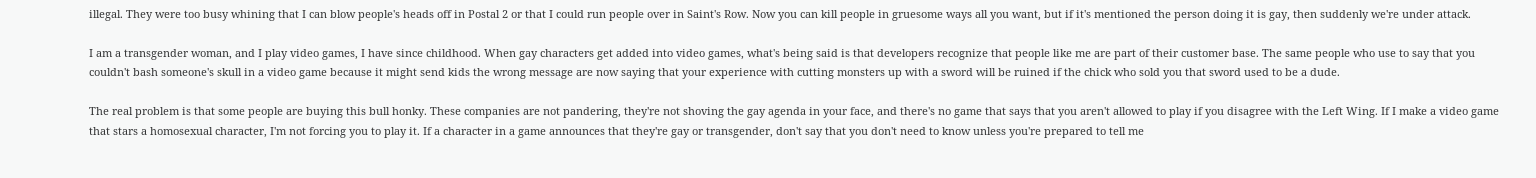illegal. They were too busy whining that I can blow people's heads off in Postal 2 or that I could run people over in Saint's Row. Now you can kill people in gruesome ways all you want, but if it's mentioned the person doing it is gay, then suddenly we're under attack.

I am a transgender woman, and I play video games, I have since childhood. When gay characters get added into video games, what's being said is that developers recognize that people like me are part of their customer base. The same people who use to say that you couldn't bash someone's skull in a video game because it might send kids the wrong message are now saying that your experience with cutting monsters up with a sword will be ruined if the chick who sold you that sword used to be a dude.

The real problem is that some people are buying this bull honky. These companies are not pandering, they're not shoving the gay agenda in your face, and there's no game that says that you aren't allowed to play if you disagree with the Left Wing. If I make a video game that stars a homosexual character, I'm not forcing you to play it. If a character in a game announces that they're gay or transgender, don't say that you don't need to know unless you're prepared to tell me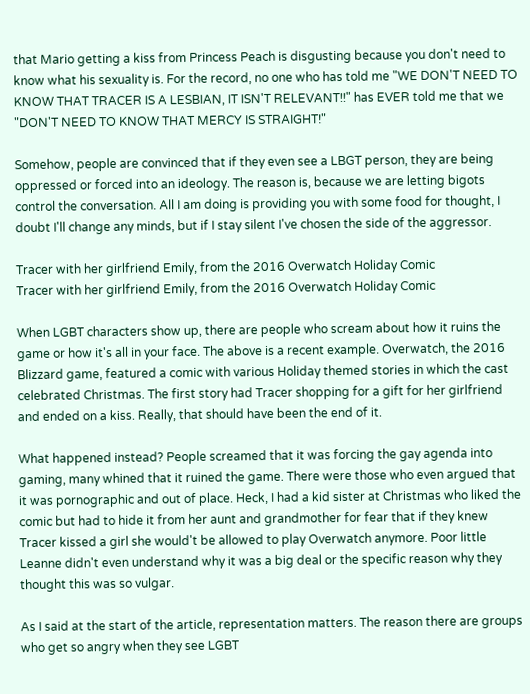that Mario getting a kiss from Princess Peach is disgusting because you don't need to know what his sexuality is. For the record, no one who has told me "WE DON'T NEED TO KNOW THAT TRACER IS A LESBIAN, IT ISN'T RELEVANT!!" has EVER told me that we "DON'T NEED TO KNOW THAT MERCY IS STRAIGHT!"

Somehow, people are convinced that if they even see a LBGT person, they are being oppressed or forced into an ideology. The reason is, because we are letting bigots control the conversation. All I am doing is providing you with some food for thought, I doubt I'll change any minds, but if I stay silent I've chosen the side of the aggressor.

Tracer with her girlfriend Emily, from the 2016 Overwatch Holiday Comic
Tracer with her girlfriend Emily, from the 2016 Overwatch Holiday Comic

When LGBT characters show up, there are people who scream about how it ruins the game or how it's all in your face. The above is a recent example. Overwatch, the 2016 Blizzard game, featured a comic with various Holiday themed stories in which the cast celebrated Christmas. The first story had Tracer shopping for a gift for her girlfriend and ended on a kiss. Really, that should have been the end of it.

What happened instead? People screamed that it was forcing the gay agenda into gaming, many whined that it ruined the game. There were those who even argued that it was pornographic and out of place. Heck, I had a kid sister at Christmas who liked the comic but had to hide it from her aunt and grandmother for fear that if they knew Tracer kissed a girl she would't be allowed to play Overwatch anymore. Poor little Leanne didn't even understand why it was a big deal or the specific reason why they thought this was so vulgar.

As I said at the start of the article, representation matters. The reason there are groups who get so angry when they see LGBT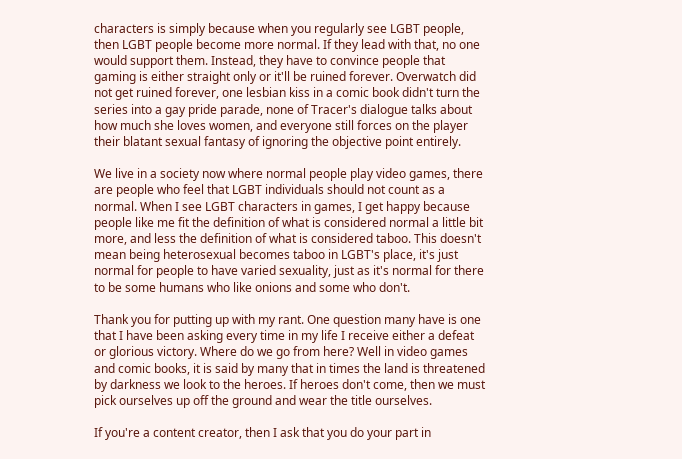characters is simply because when you regularly see LGBT people, then LGBT people become more normal. If they lead with that, no one would support them. Instead, they have to convince people that gaming is either straight only or it'll be ruined forever. Overwatch did not get ruined forever, one lesbian kiss in a comic book didn't turn the series into a gay pride parade, none of Tracer's dialogue talks about how much she loves women, and everyone still forces on the player their blatant sexual fantasy of ignoring the objective point entirely.

We live in a society now where normal people play video games, there are people who feel that LGBT individuals should not count as a normal. When I see LGBT characters in games, I get happy because people like me fit the definition of what is considered normal a little bit more, and less the definition of what is considered taboo. This doesn't mean being heterosexual becomes taboo in LGBT's place, it's just normal for people to have varied sexuality, just as it's normal for there to be some humans who like onions and some who don't.

Thank you for putting up with my rant. One question many have is one that I have been asking every time in my life I receive either a defeat or glorious victory. Where do we go from here? Well in video games and comic books, it is said by many that in times the land is threatened by darkness we look to the heroes. If heroes don't come, then we must pick ourselves up off the ground and wear the title ourselves.

If you're a content creator, then I ask that you do your part in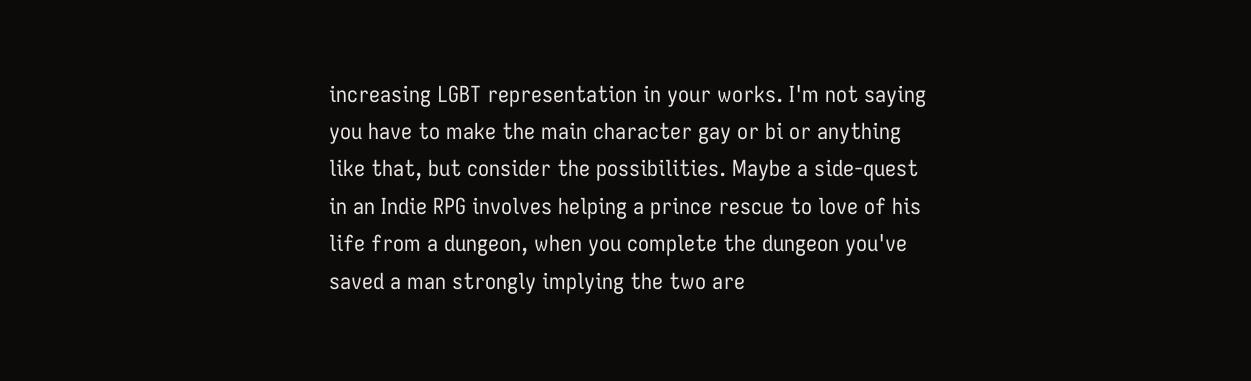increasing LGBT representation in your works. I'm not saying you have to make the main character gay or bi or anything like that, but consider the possibilities. Maybe a side-quest in an Indie RPG involves helping a prince rescue to love of his life from a dungeon, when you complete the dungeon you've saved a man strongly implying the two are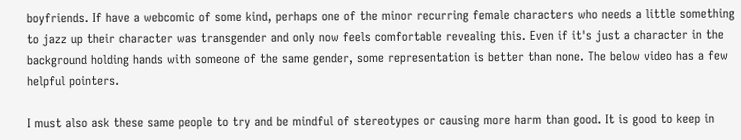boyfriends. If have a webcomic of some kind, perhaps one of the minor recurring female characters who needs a little something to jazz up their character was transgender and only now feels comfortable revealing this. Even if it's just a character in the background holding hands with someone of the same gender, some representation is better than none. The below video has a few helpful pointers.

I must also ask these same people to try and be mindful of stereotypes or causing more harm than good. It is good to keep in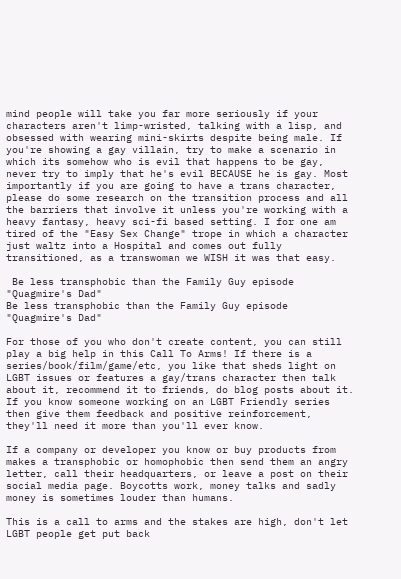mind people will take you far more seriously if your characters aren't limp-wristed, talking with a lisp, and obsessed with wearing mini-skirts despite being male. If you're showing a gay villain, try to make a scenario in which its somehow who is evil that happens to be gay, never try to imply that he's evil BECAUSE he is gay. Most importantly if you are going to have a trans character, please do some research on the transition process and all the barriers that involve it unless you're working with a heavy fantasy, heavy sci-fi based setting. I for one am tired of the "Easy Sex Change" trope in which a character just waltz into a Hospital and comes out fully transitioned, as a transwoman we WISH it was that easy.

 Be less transphobic than the Family Guy episode "Quagmire's Dad"
Be less transphobic than the Family Guy episode "Quagmire's Dad"

For those of you who don't create content, you can still play a big help in this Call To Arms! If there is a series/book/film/game/etc, you like that sheds light on LGBT issues or features a gay/trans character then talk about it, recommend it to friends, do blog posts about it. If you know someone working on an LGBT Friendly series then give them feedback and positive reinforcement, they'll need it more than you'll ever know.

If a company or developer you know or buy products from makes a transphobic or homophobic then send them an angry letter, call their headquarters, or leave a post on their social media page. Boycotts work, money talks and sadly money is sometimes louder than humans.

This is a call to arms and the stakes are high, don't let LGBT people get put back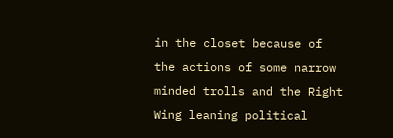in the closet because of the actions of some narrow minded trolls and the Right Wing leaning political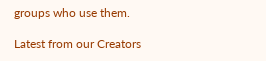groups who use them.

Latest from our Creators